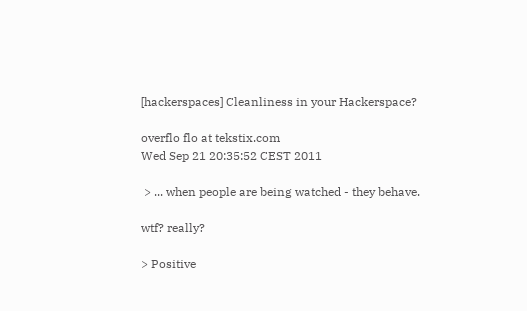[hackerspaces] Cleanliness in your Hackerspace?

overflo flo at tekstix.com
Wed Sep 21 20:35:52 CEST 2011

 > ... when people are being watched - they behave.

wtf? really?

> Positive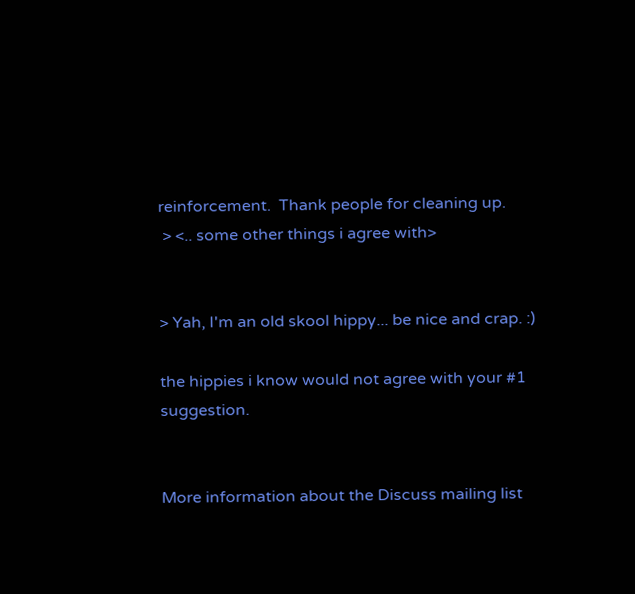reinforcement.  Thank people for cleaning up.
 > <.. some other things i agree with>


> Yah, I'm an old skool hippy... be nice and crap. :)

the hippies i know would not agree with your #1 suggestion.


More information about the Discuss mailing list